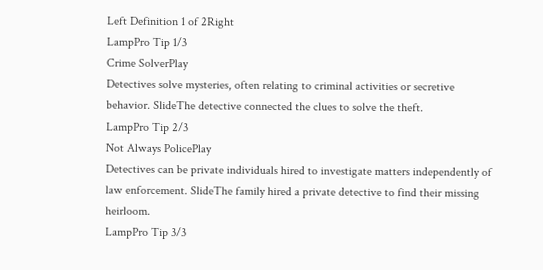Left Definition 1 of 2Right
LampPro Tip 1/3
Crime SolverPlay
Detectives solve mysteries, often relating to criminal activities or secretive behavior. SlideThe detective connected the clues to solve the theft.
LampPro Tip 2/3
Not Always PolicePlay
Detectives can be private individuals hired to investigate matters independently of law enforcement. SlideThe family hired a private detective to find their missing heirloom.
LampPro Tip 3/3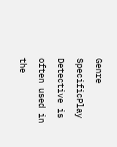Genre SpecificPlay
Detective is often used in the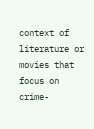context of literature or movies that focus on crime-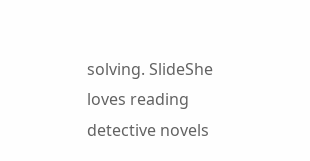solving. SlideShe loves reading detective novels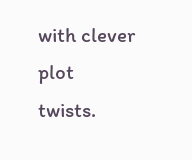with clever plot twists.